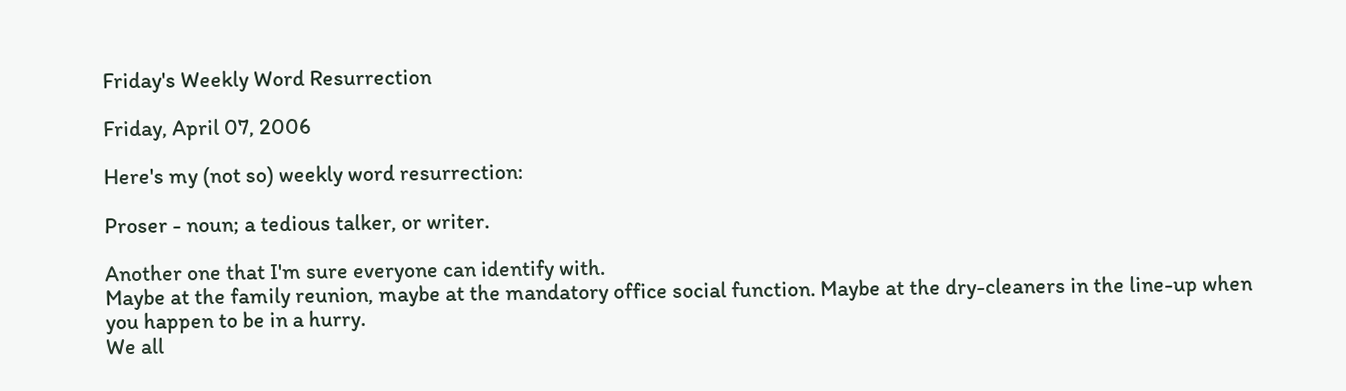Friday's Weekly Word Resurrection

Friday, April 07, 2006

Here's my (not so) weekly word resurrection:

Proser - noun; a tedious talker, or writer.

Another one that I'm sure everyone can identify with.
Maybe at the family reunion, maybe at the mandatory office social function. Maybe at the dry-cleaners in the line-up when you happen to be in a hurry.
We all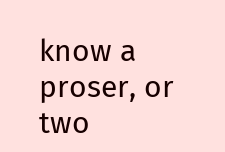know a proser, or two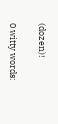(dozen)!

0 witty words: